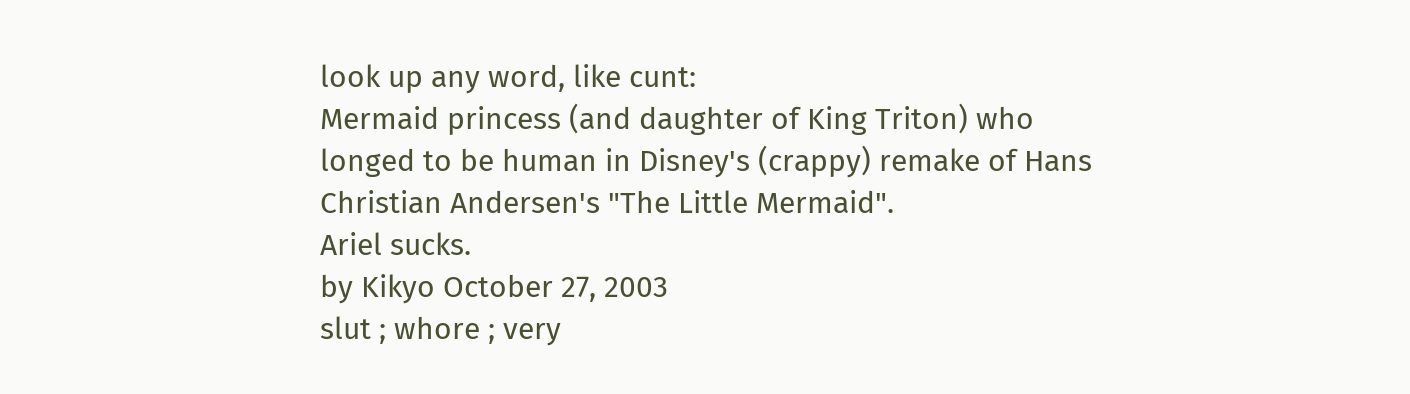look up any word, like cunt:
Mermaid princess (and daughter of King Triton) who longed to be human in Disney's (crappy) remake of Hans Christian Andersen's "The Little Mermaid".
Ariel sucks.
by Kikyo October 27, 2003
slut ; whore ; very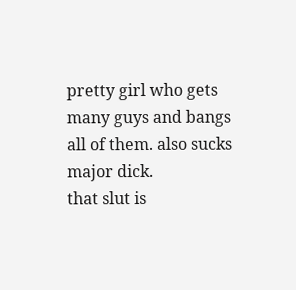pretty girl who gets many guys and bangs all of them. also sucks major dick.
that slut is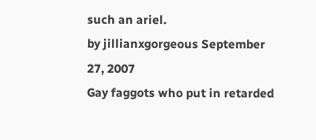such an ariel.
by jillianxgorgeous September 27, 2007
Gay faggots who put in retarded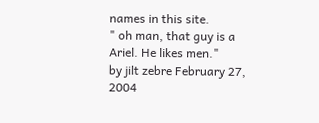names in this site.
" oh man, that guy is a Ariel. He likes men."
by jilt zebre February 27, 2004